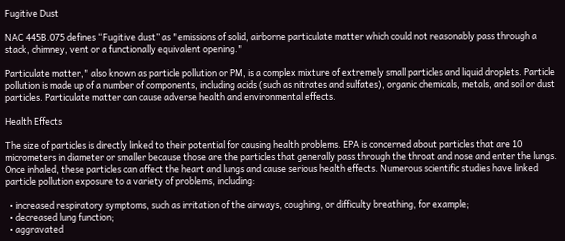Fugitive Dust

NAC 445B.075 defines “Fugitive dust” as "emissions of solid, airborne particulate matter which could not reasonably pass through a stack, chimney, vent or a functionally equivalent opening."

Particulate matter," also known as particle pollution or PM, is a complex mixture of extremely small particles and liquid droplets. Particle pollution is made up of a number of components, including acids (such as nitrates and sulfates), organic chemicals, metals, and soil or dust particles. Particulate matter can cause adverse health and environmental effects.

Health Effects

The size of particles is directly linked to their potential for causing health problems. EPA is concerned about particles that are 10 micrometers in diameter or smaller because those are the particles that generally pass through the throat and nose and enter the lungs. Once inhaled, these particles can affect the heart and lungs and cause serious health effects. Numerous scientific studies have linked particle pollution exposure to a variety of problems, including:

  • increased respiratory symptoms, such as irritation of the airways, coughing, or difficulty breathing, for example;
  • decreased lung function;
  • aggravated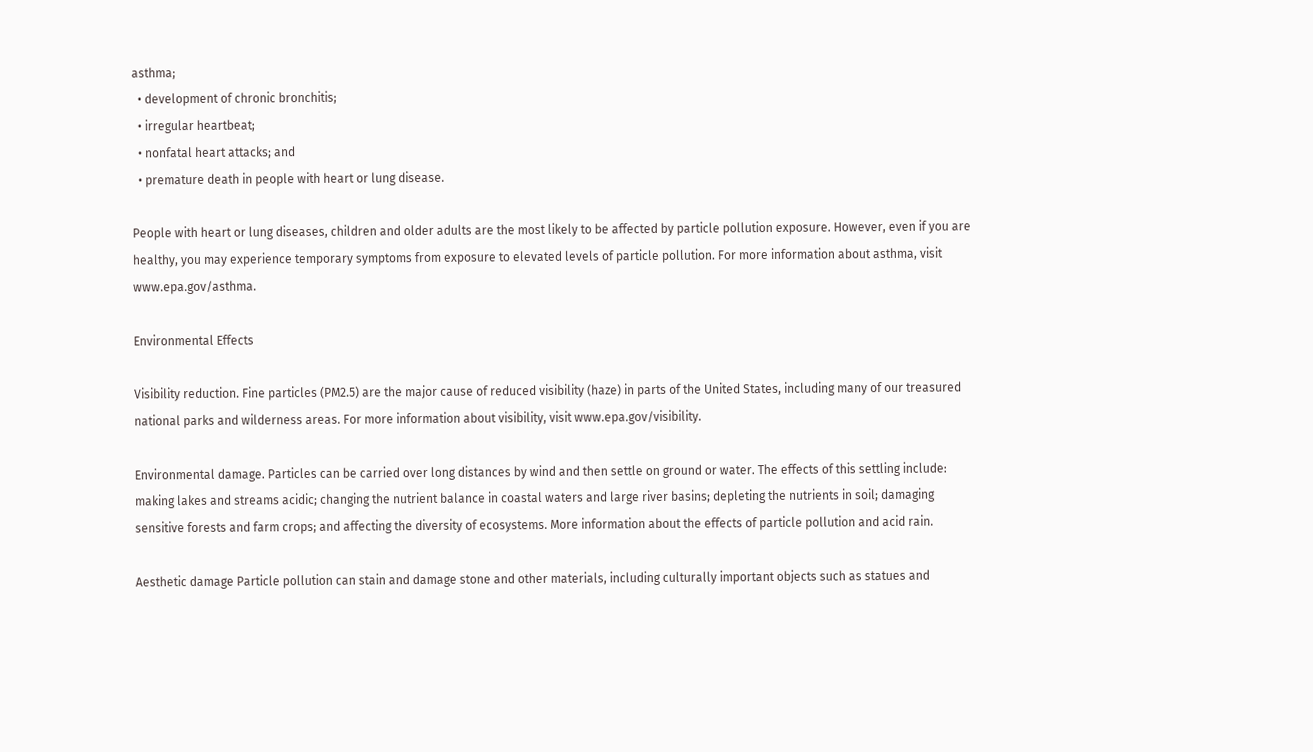asthma;
  • development of chronic bronchitis;
  • irregular heartbeat;
  • nonfatal heart attacks; and
  • premature death in people with heart or lung disease.

People with heart or lung diseases, children and older adults are the most likely to be affected by particle pollution exposure. However, even if you are healthy, you may experience temporary symptoms from exposure to elevated levels of particle pollution. For more information about asthma, visit www.epa.gov/asthma.

Environmental Effects

Visibility reduction. Fine particles (PM2.5) are the major cause of reduced visibility (haze) in parts of the United States, including many of our treasured national parks and wilderness areas. For more information about visibility, visit www.epa.gov/visibility.

Environmental damage. Particles can be carried over long distances by wind and then settle on ground or water. The effects of this settling include: making lakes and streams acidic; changing the nutrient balance in coastal waters and large river basins; depleting the nutrients in soil; damaging sensitive forests and farm crops; and affecting the diversity of ecosystems. More information about the effects of particle pollution and acid rain.

Aesthetic damage Particle pollution can stain and damage stone and other materials, including culturally important objects such as statues and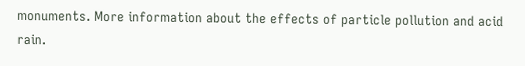monuments. More information about the effects of particle pollution and acid rain.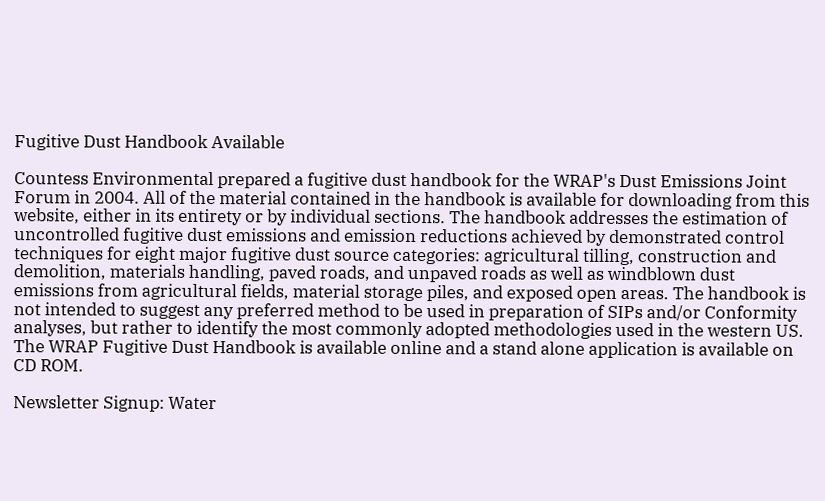Fugitive Dust Handbook Available

Countess Environmental prepared a fugitive dust handbook for the WRAP's Dust Emissions Joint Forum in 2004. All of the material contained in the handbook is available for downloading from this website, either in its entirety or by individual sections. The handbook addresses the estimation of uncontrolled fugitive dust emissions and emission reductions achieved by demonstrated control techniques for eight major fugitive dust source categories: agricultural tilling, construction and demolition, materials handling, paved roads, and unpaved roads as well as windblown dust emissions from agricultural fields, material storage piles, and exposed open areas. The handbook is not intended to suggest any preferred method to be used in preparation of SIPs and/or Conformity analyses, but rather to identify the most commonly adopted methodologies used in the western US. The WRAP Fugitive Dust Handbook is available online and a stand alone application is available on CD ROM.

Newsletter Signup: Water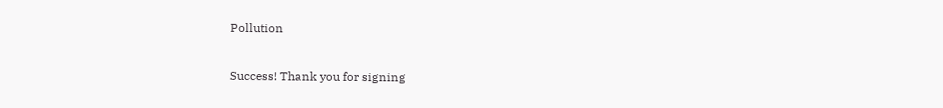Pollution

Success! Thank you for signing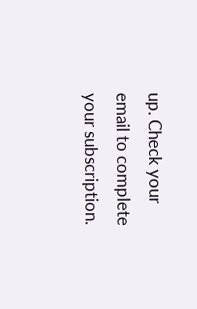up. Check your email to complete your subscription.